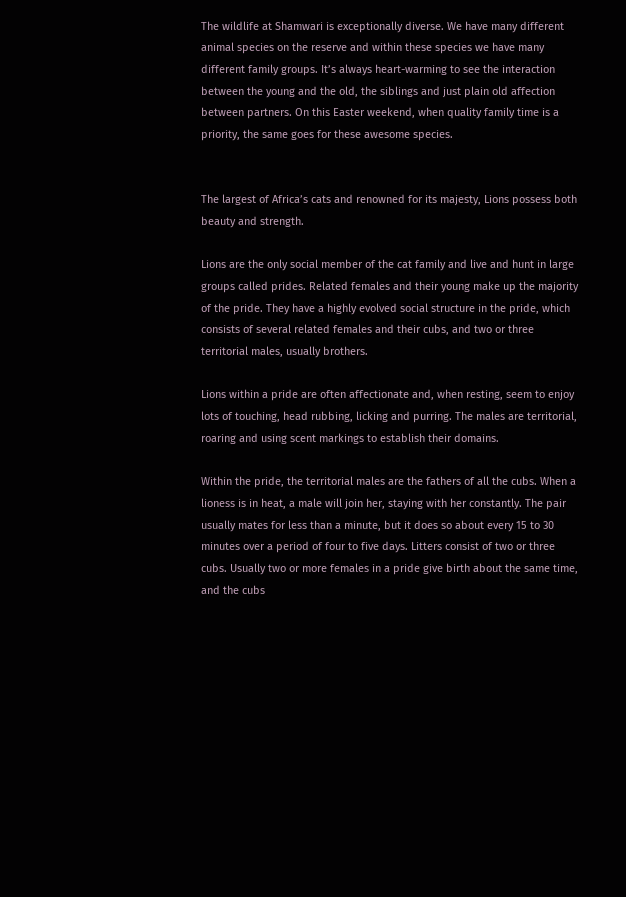The wildlife at Shamwari is exceptionally diverse. We have many different animal species on the reserve and within these species we have many different family groups. It’s always heart-warming to see the interaction between the young and the old, the siblings and just plain old affection between partners. On this Easter weekend, when quality family time is a priority, the same goes for these awesome species.


The largest of Africa’s cats and renowned for its majesty, Lions possess both beauty and strength.

Lions are the only social member of the cat family and live and hunt in large groups called prides. Related females and their young make up the majority of the pride. They have a highly evolved social structure in the pride, which consists of several related females and their cubs, and two or three territorial males, usually brothers.

Lions within a pride are often affectionate and, when resting, seem to enjoy lots of touching, head rubbing, licking and purring. The males are territorial, roaring and using scent markings to establish their domains.

Within the pride, the territorial males are the fathers of all the cubs. When a lioness is in heat, a male will join her, staying with her constantly. The pair usually mates for less than a minute, but it does so about every 15 to 30 minutes over a period of four to five days. Litters consist of two or three cubs. Usually two or more females in a pride give birth about the same time, and the cubs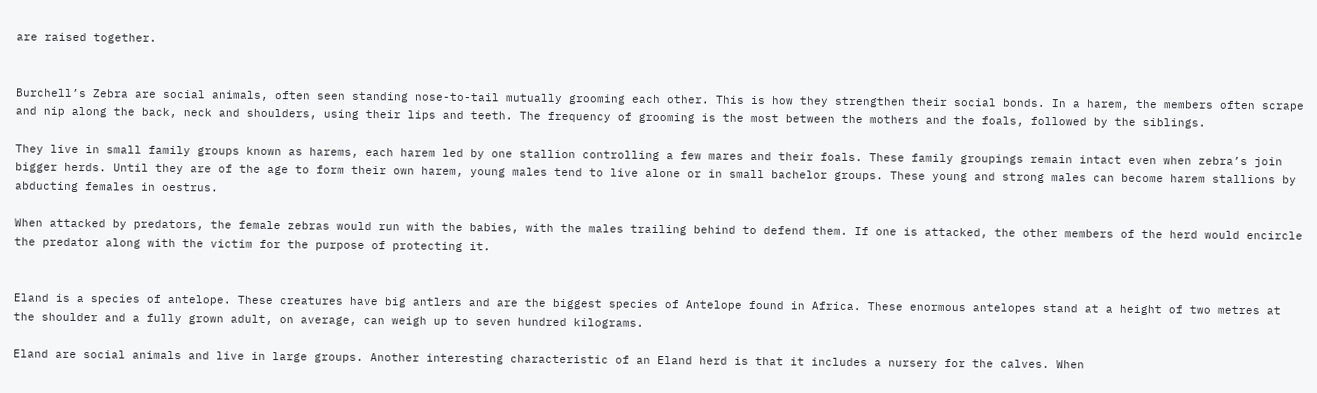are raised together.


Burchell’s Zebra are social animals, often seen standing nose-to-tail mutually grooming each other. This is how they strengthen their social bonds. In a harem, the members often scrape and nip along the back, neck and shoulders, using their lips and teeth. The frequency of grooming is the most between the mothers and the foals, followed by the siblings.

They live in small family groups known as harems, each harem led by one stallion controlling a few mares and their foals. These family groupings remain intact even when zebra’s join bigger herds. Until they are of the age to form their own harem, young males tend to live alone or in small bachelor groups. These young and strong males can become harem stallions by abducting females in oestrus.

When attacked by predators, the female zebras would run with the babies, with the males trailing behind to defend them. If one is attacked, the other members of the herd would encircle the predator along with the victim for the purpose of protecting it.


Eland is a species of antelope. These creatures have big antlers and are the biggest species of Antelope found in Africa. These enormous antelopes stand at a height of two metres at the shoulder and a fully grown adult, on average, can weigh up to seven hundred kilograms.

Eland are social animals and live in large groups. Another interesting characteristic of an Eland herd is that it includes a nursery for the calves. When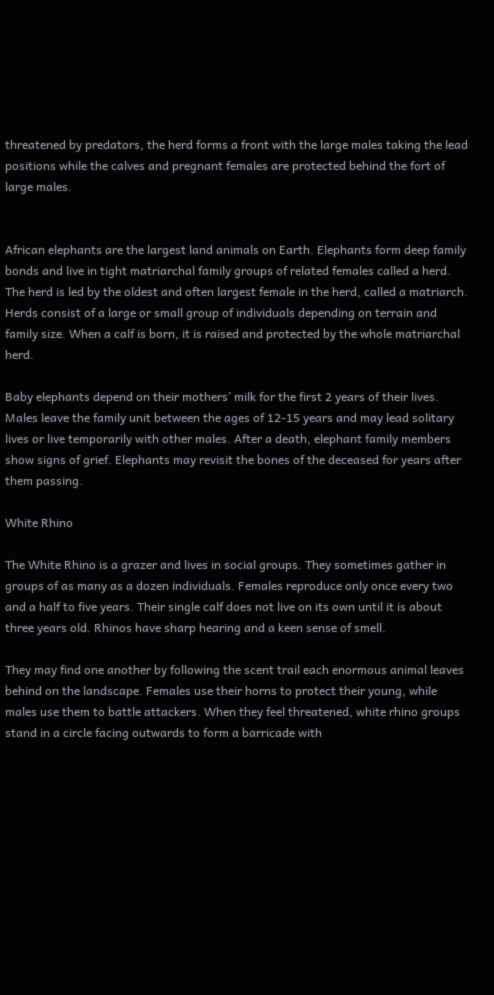threatened by predators, the herd forms a front with the large males taking the lead positions while the calves and pregnant females are protected behind the fort of large males.


African elephants are the largest land animals on Earth. Elephants form deep family bonds and live in tight matriarchal family groups of related females called a herd. The herd is led by the oldest and often largest female in the herd, called a matriarch. Herds consist of a large or small group of individuals depending on terrain and family size. When a calf is born, it is raised and protected by the whole matriarchal herd.

Baby elephants depend on their mothers’ milk for the first 2 years of their lives. Males leave the family unit between the ages of 12-15 years and may lead solitary lives or live temporarily with other males. After a death, elephant family members show signs of grief. Elephants may revisit the bones of the deceased for years after them passing.

White Rhino

The White Rhino is a grazer and lives in social groups. They sometimes gather in groups of as many as a dozen individuals. Females reproduce only once every two and a half to five years. Their single calf does not live on its own until it is about three years old. Rhinos have sharp hearing and a keen sense of smell.

They may find one another by following the scent trail each enormous animal leaves behind on the landscape. Females use their horns to protect their young, while males use them to battle attackers. When they feel threatened, white rhino groups stand in a circle facing outwards to form a barricade with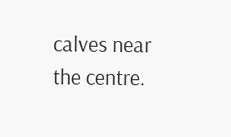calves near the centre.